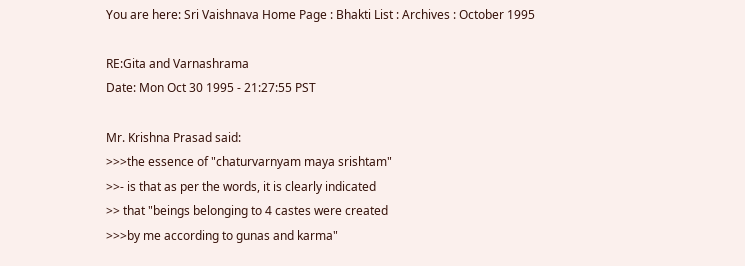You are here: Sri Vaishnava Home Page : Bhakti List : Archives : October 1995

RE:Gita and Varnashrama
Date: Mon Oct 30 1995 - 21:27:55 PST

Mr. Krishna Prasad said:
>>>the essence of "chaturvarnyam maya srishtam"
>>- is that as per the words, it is clearly indicated
>> that "beings belonging to 4 castes were created
>>>by me according to gunas and karma"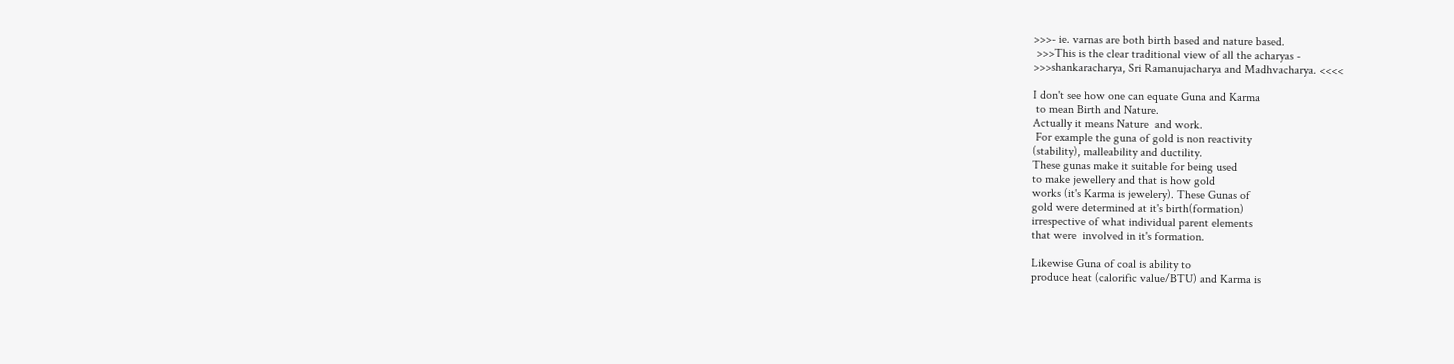>>>- ie. varnas are both birth based and nature based.
 >>>This is the clear traditional view of all the acharyas -
>>>shankaracharya, Sri Ramanujacharya and Madhvacharya. <<<<

I don't see how one can equate Guna and Karma
 to mean Birth and Nature.
Actually it means Nature  and work.
 For example the guna of gold is non reactivity
(stability), malleability and ductility.
These gunas make it suitable for being used
to make jewellery and that is how gold
works (it's Karma is jewelery). These Gunas of
gold were determined at it's birth(formation)
irrespective of what individual parent elements
that were  involved in it's formation.

Likewise Guna of coal is ability to
produce heat (calorific value/BTU) and Karma is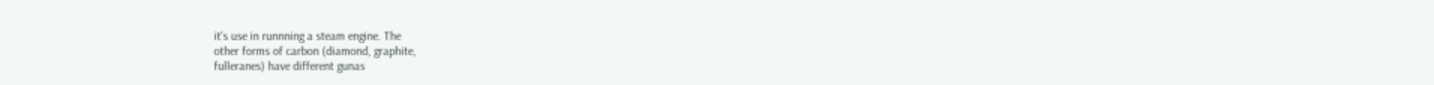it's use in runnning a steam engine. The
other forms of carbon (diamond, graphite,
fulleranes) have different gunas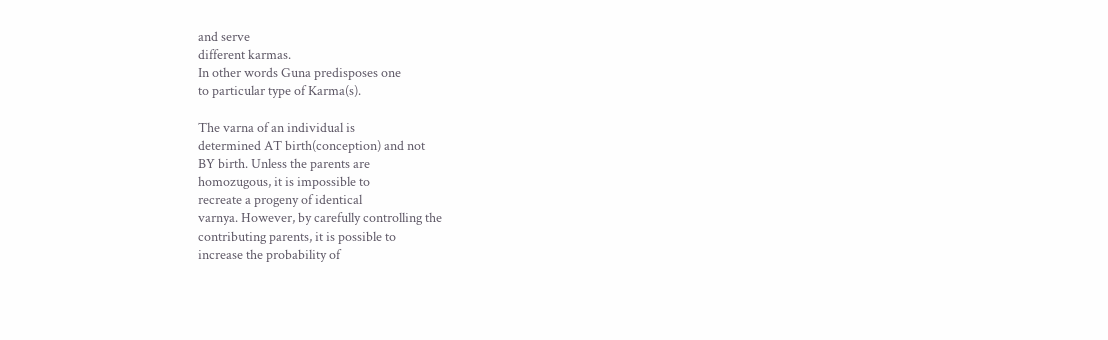and serve
different karmas.
In other words Guna predisposes one
to particular type of Karma(s).

The varna of an individual is
determined AT birth(conception) and not
BY birth. Unless the parents are
homozugous, it is impossible to
recreate a progeny of identical
varnya. However, by carefully controlling the
contributing parents, it is possible to
increase the probability of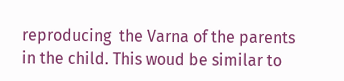reproducing  the Varna of the parents
in the child. This woud be similar to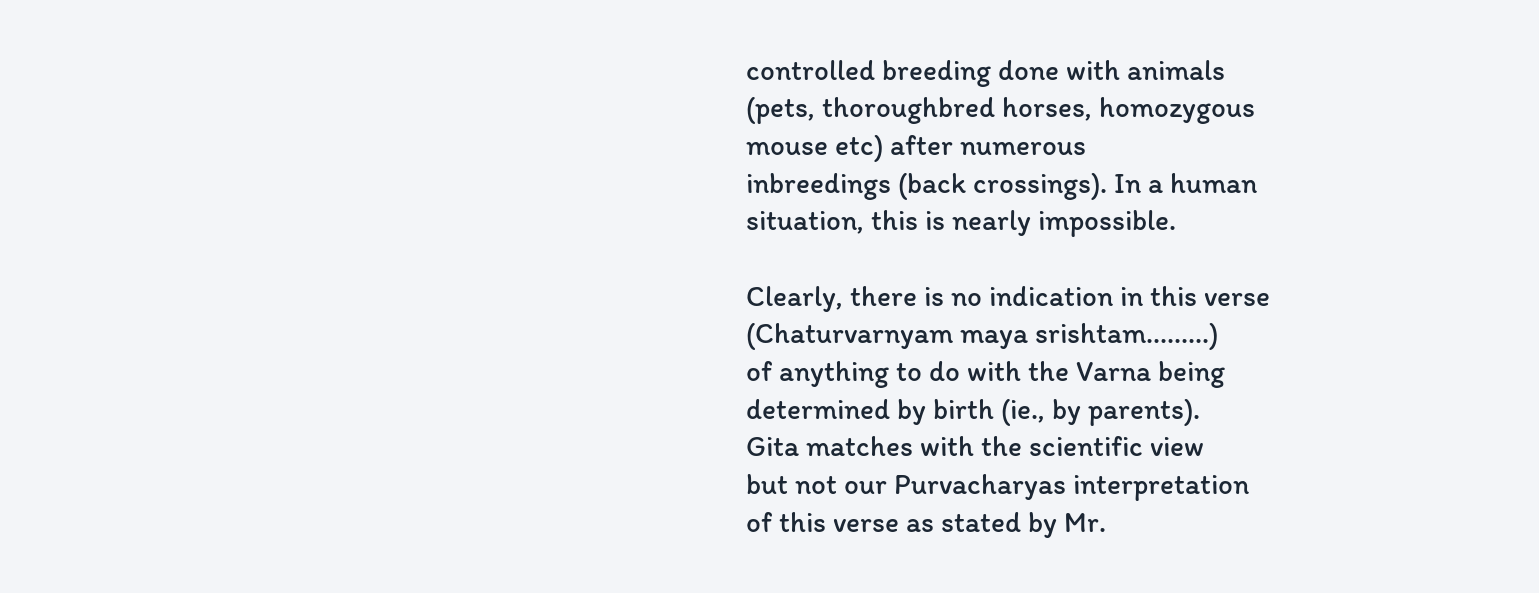controlled breeding done with animals
(pets, thoroughbred horses, homozygous
mouse etc) after numerous
inbreedings (back crossings). In a human
situation, this is nearly impossible.

Clearly, there is no indication in this verse
(Chaturvarnyam maya srishtam.........)
of anything to do with the Varna being
determined by birth (ie., by parents).
Gita matches with the scientific view
but not our Purvacharyas interpretation
of this verse as stated by Mr.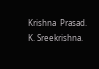Krishna  Prasad.
K. Sreekrishna.